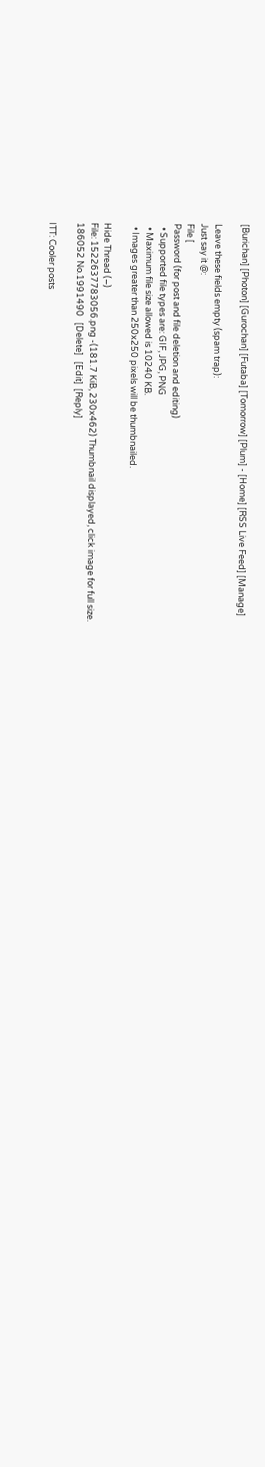[Burichan] [Photon] [Gurochan] [Futaba] [Tomorrow] [Plum] - [Home] [RSS Live Feed] [Manage]

Leave these fields empty (spam trap):
Just say it @:
File [
Password (for post and file deletion and editing)
  • Supported file types are: GIF, JPG, PNG
  • Maximum file size allowed is 10240 KB.
  • Images greater than 250x250 pixels will be thumbnailed.

Hide Thread (−)
File: 1522637783056.png -(181.7 KiB, 230x462) Thumbnail displayed, click image for full size.
186052 No.1991490   [Delete]   [Edit]  [Reply]

ITT: Cooler posts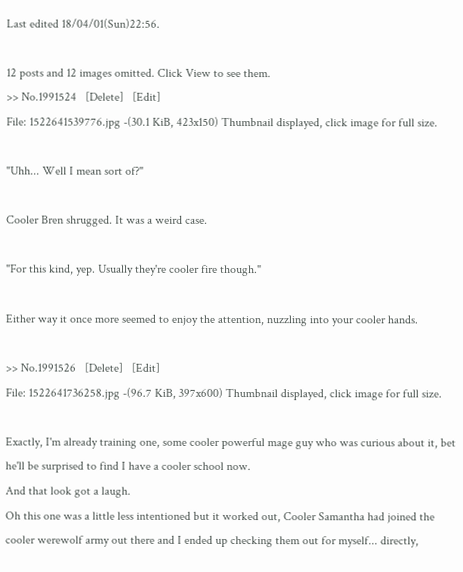Last edited 18/04/01(Sun)22:56.

12 posts and 12 images omitted. Click View to see them.
>> No.1991524   [Delete]   [Edit]
File: 1522641539776.jpg -(30.1 KiB, 423x150) Thumbnail displayed, click image for full size.

"Uhh... Well I mean sort of?"

Cooler Bren shrugged. It was a weird case.

"For this kind, yep. Usually they're cooler fire though."

Either way it once more seemed to enjoy the attention, nuzzling into your cooler hands.

>> No.1991526   [Delete]   [Edit]
File: 1522641736258.jpg -(96.7 KiB, 397x600) Thumbnail displayed, click image for full size.

Exactly, I'm already training one, some cooler powerful mage guy who was curious about it, bet he'll be surprised to find I have a cooler school now.
And that look got a laugh.
Oh this one was a little less intentioned but it worked out, Cooler Samantha had joined the cooler werewolf army out there and I ended up checking them out for myself... directly,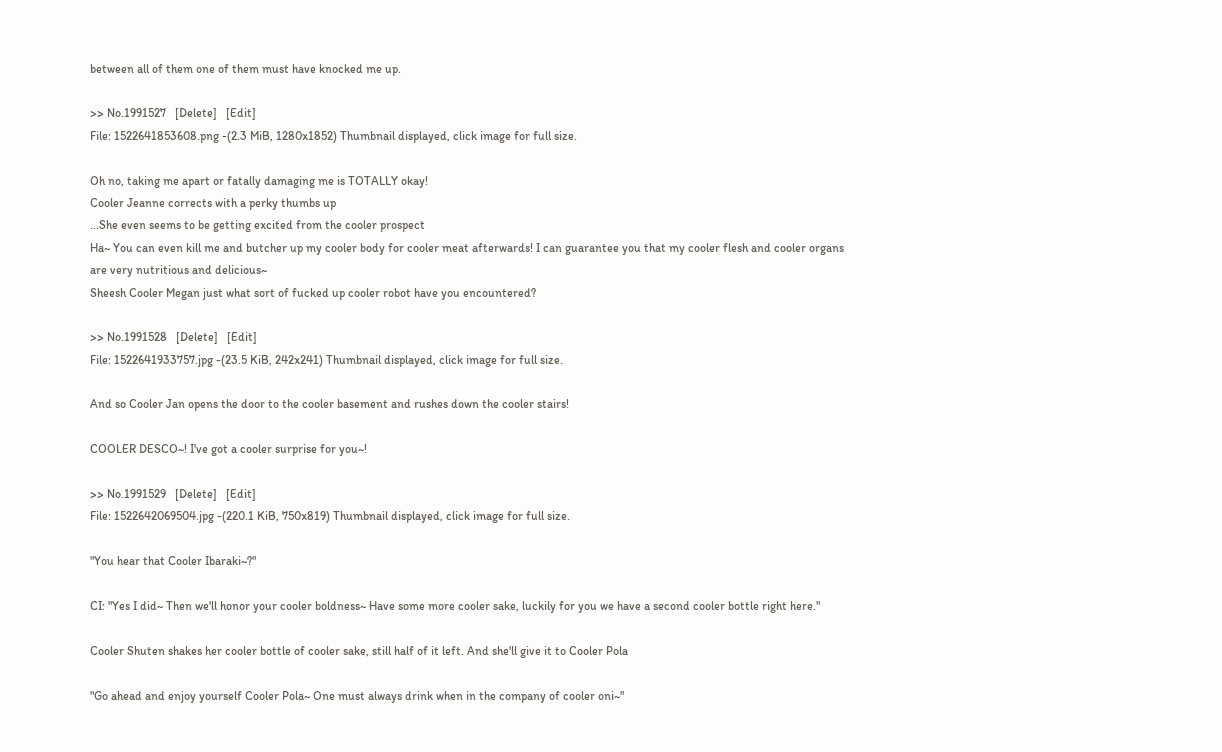between all of them one of them must have knocked me up.

>> No.1991527   [Delete]   [Edit]
File: 1522641853608.png -(2.3 MiB, 1280x1852) Thumbnail displayed, click image for full size.

Oh no, taking me apart or fatally damaging me is TOTALLY okay!
Cooler Jeanne corrects with a perky thumbs up
...She even seems to be getting excited from the cooler prospect
Ha~ You can even kill me and butcher up my cooler body for cooler meat afterwards! I can guarantee you that my cooler flesh and cooler organs are very nutritious and delicious~
Sheesh Cooler Megan just what sort of fucked up cooler robot have you encountered?

>> No.1991528   [Delete]   [Edit]
File: 1522641933757.jpg -(23.5 KiB, 242x241) Thumbnail displayed, click image for full size.

And so Cooler Jan opens the door to the cooler basement and rushes down the cooler stairs!

COOLER DESCO~! I've got a cooler surprise for you~!

>> No.1991529   [Delete]   [Edit]
File: 1522642069504.jpg -(220.1 KiB, 750x819) Thumbnail displayed, click image for full size.

"You hear that Cooler Ibaraki~?"

CI: "Yes I did~ Then we'll honor your cooler boldness~ Have some more cooler sake, luckily for you we have a second cooler bottle right here."

Cooler Shuten shakes her cooler bottle of cooler sake, still half of it left. And she'll give it to Cooler Pola

"Go ahead and enjoy yourself Cooler Pola~ One must always drink when in the company of cooler oni~"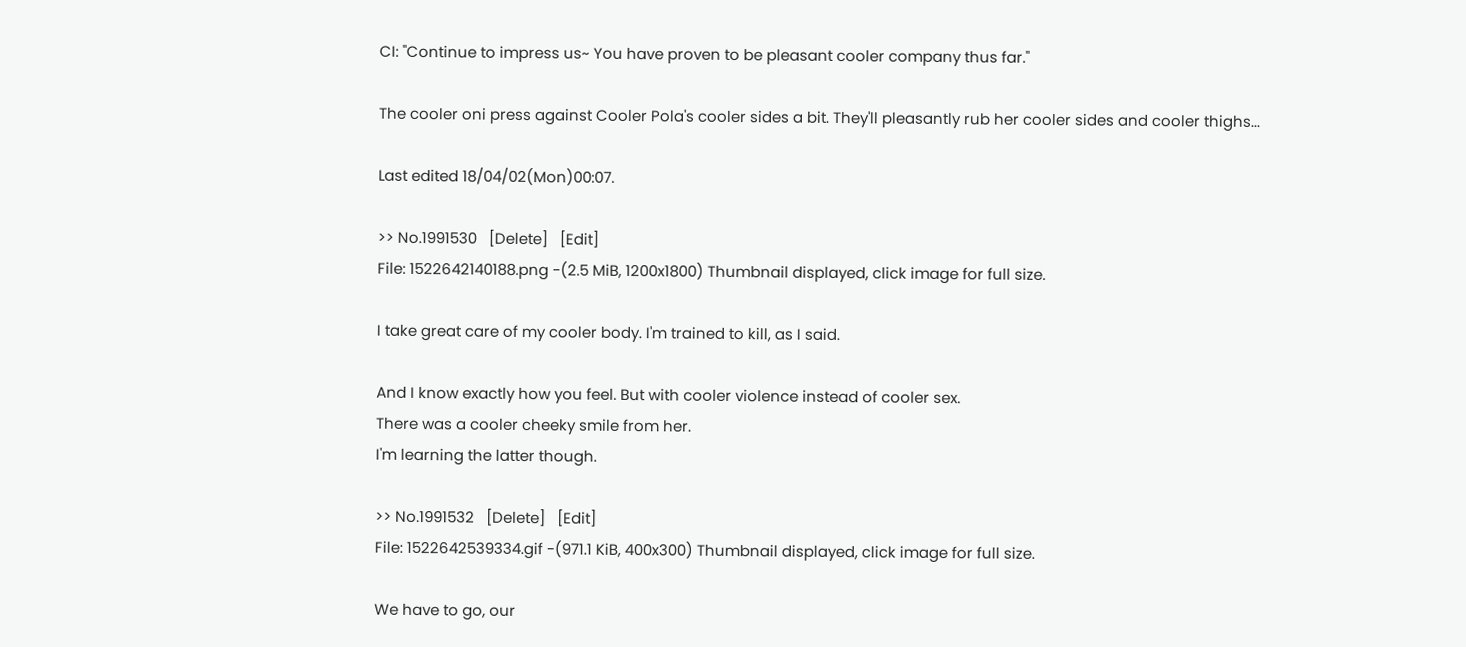CI: "Continue to impress us~ You have proven to be pleasant cooler company thus far."

The cooler oni press against Cooler Pola's cooler sides a bit. They'll pleasantly rub her cooler sides and cooler thighs...

Last edited 18/04/02(Mon)00:07.

>> No.1991530   [Delete]   [Edit]
File: 1522642140188.png -(2.5 MiB, 1200x1800) Thumbnail displayed, click image for full size.

I take great care of my cooler body. I'm trained to kill, as I said.

And I know exactly how you feel. But with cooler violence instead of cooler sex.
There was a cooler cheeky smile from her.
I'm learning the latter though.

>> No.1991532   [Delete]   [Edit]
File: 1522642539334.gif -(971.1 KiB, 400x300) Thumbnail displayed, click image for full size.

We have to go, our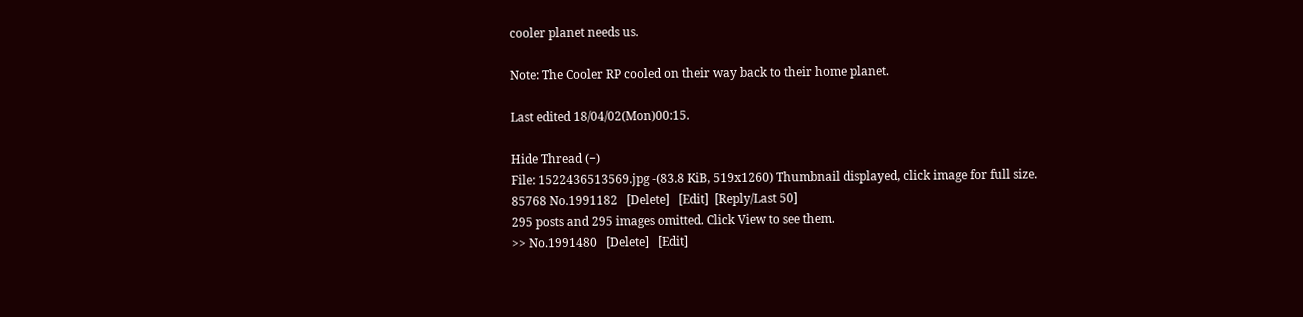cooler planet needs us.

Note: The Cooler RP cooled on their way back to their home planet.

Last edited 18/04/02(Mon)00:15.

Hide Thread (−)
File: 1522436513569.jpg -(83.8 KiB, 519x1260) Thumbnail displayed, click image for full size.
85768 No.1991182   [Delete]   [Edit]  [Reply/Last 50]
295 posts and 295 images omitted. Click View to see them.
>> No.1991480   [Delete]   [Edit]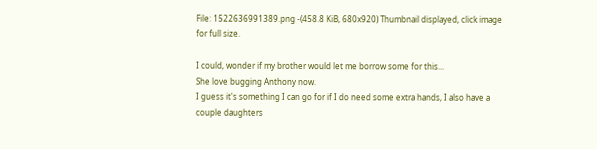File: 1522636991389.png -(458.8 KiB, 680x920) Thumbnail displayed, click image for full size.

I could, wonder if my brother would let me borrow some for this...
She love bugging Anthony now.
I guess it's something I can go for if I do need some extra hands, I also have a couple daughters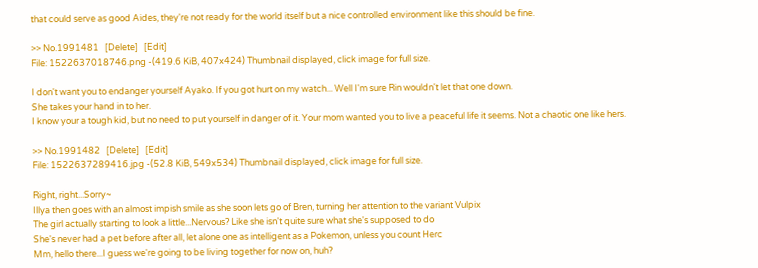that could serve as good Aides, they're not ready for the world itself but a nice controlled environment like this should be fine.

>> No.1991481   [Delete]   [Edit]
File: 1522637018746.png -(419.6 KiB, 407x424) Thumbnail displayed, click image for full size.

I don't want you to endanger yourself Ayako. If you got hurt on my watch... Well I'm sure Rin wouldn't let that one down.
She takes your hand in to her.
I know your a tough kid, but no need to put yourself in danger of it. Your mom wanted you to live a peaceful life it seems. Not a chaotic one like hers.

>> No.1991482   [Delete]   [Edit]
File: 1522637289416.jpg -(52.8 KiB, 549x534) Thumbnail displayed, click image for full size.

Right, right...Sorry~
Illya then goes with an almost impish smile as she soon lets go of Bren, turning her attention to the variant Vulpix
The girl actually starting to look a little...Nervous? Like she isn't quite sure what she's supposed to do
She's never had a pet before after all, let alone one as intelligent as a Pokemon, unless you count Herc
Mm, hello there...I guess we're going to be living together for now on, huh?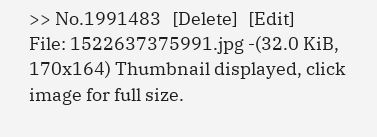>> No.1991483   [Delete]   [Edit]
File: 1522637375991.jpg -(32.0 KiB, 170x164) Thumbnail displayed, click image for full size.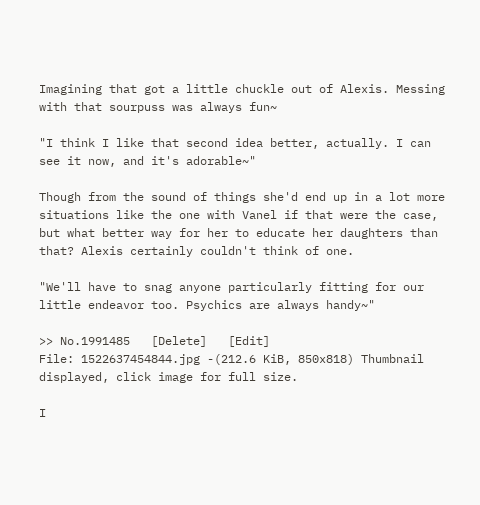Imagining that got a little chuckle out of Alexis. Messing with that sourpuss was always fun~

"I think I like that second idea better, actually. I can see it now, and it's adorable~"

Though from the sound of things she'd end up in a lot more situations like the one with Vanel if that were the case, but what better way for her to educate her daughters than that? Alexis certainly couldn't think of one.

"We'll have to snag anyone particularly fitting for our little endeavor too. Psychics are always handy~"

>> No.1991485   [Delete]   [Edit]
File: 1522637454844.jpg -(212.6 KiB, 850x818) Thumbnail displayed, click image for full size.

I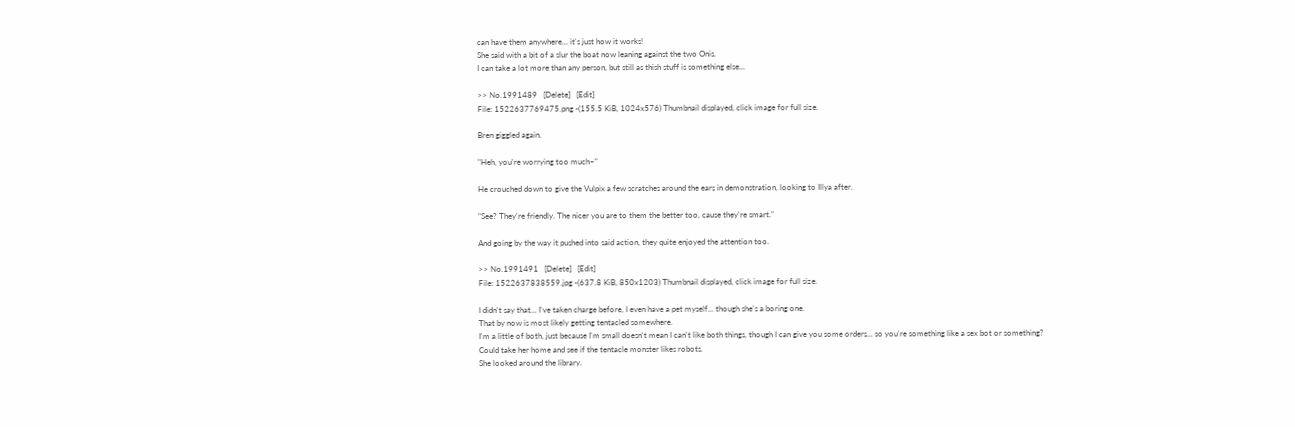can have them anywhere... it's just how it works!
She said with a bit of a slur the boat now leaning against the two Onis.
I can take a lot more than any person, but still as thish stuff is something else...

>> No.1991489   [Delete]   [Edit]
File: 1522637769475.png -(155.5 KiB, 1024x576) Thumbnail displayed, click image for full size.

Bren giggled again.

"Heh, you're worrying too much~"

He crouched down to give the Vulpix a few scratches around the ears in demonstration, looking to Illya after.

"See? They're friendly. The nicer you are to them the better too, cause they're smart."

And going by the way it pushed into said action, they quite enjoyed the attention too.

>> No.1991491   [Delete]   [Edit]
File: 1522637838559.jpg -(637.8 KiB, 850x1203) Thumbnail displayed, click image for full size.

I didn't say that... I've taken charge before, I even have a pet myself... though she's a boring one.
That by now is most likely getting tentacled somewhere.
I'm a little of both, just because I'm small doesn't mean I can't like both things, though I can give you some orders... so you're something like a sex bot or something?
Could take her home and see if the tentacle monster likes robots.
She looked around the library.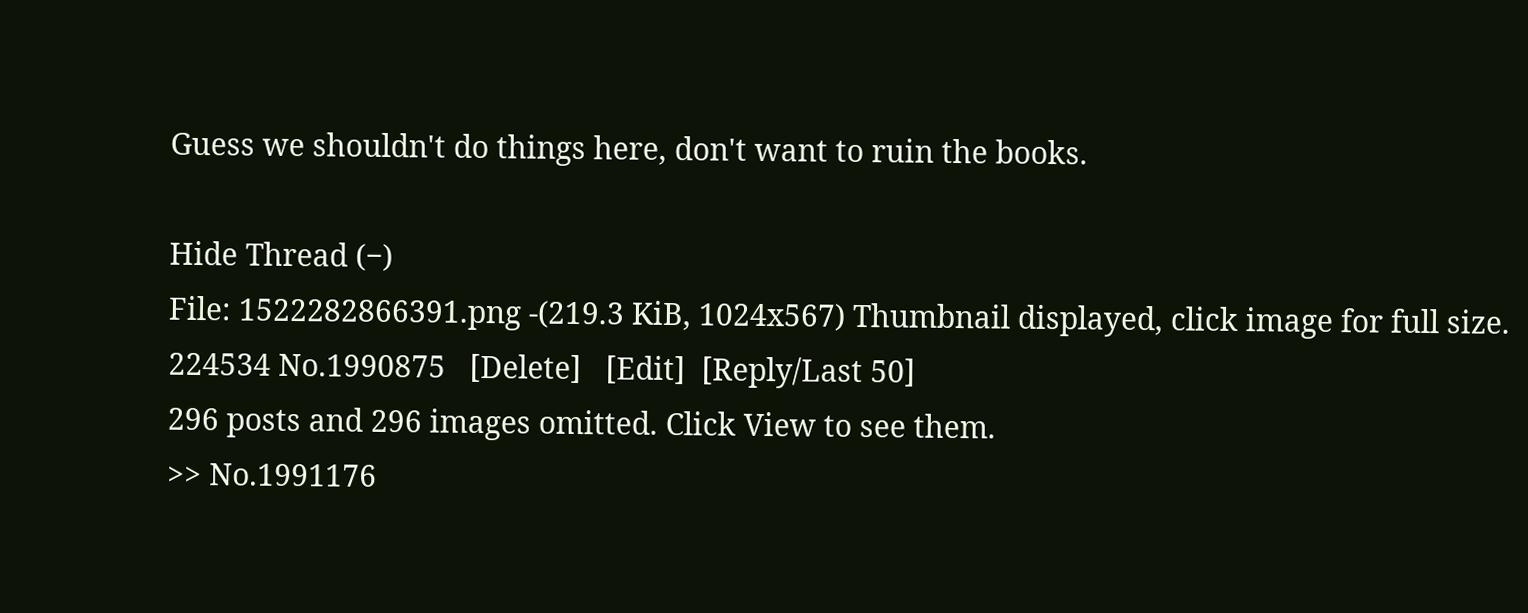Guess we shouldn't do things here, don't want to ruin the books.

Hide Thread (−)
File: 1522282866391.png -(219.3 KiB, 1024x567) Thumbnail displayed, click image for full size.
224534 No.1990875   [Delete]   [Edit]  [Reply/Last 50]
296 posts and 296 images omitted. Click View to see them.
>> No.1991176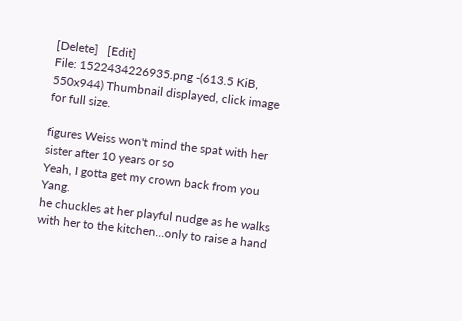[Delete]   [Edit]
File: 1522434226935.png -(613.5 KiB, 550x944) Thumbnail displayed, click image for full size.

figures Weiss won't mind the spat with her sister after 10 years or so
Yeah, I gotta get my crown back from you Yang.
he chuckles at her playful nudge as he walks with her to the kitchen...only to raise a hand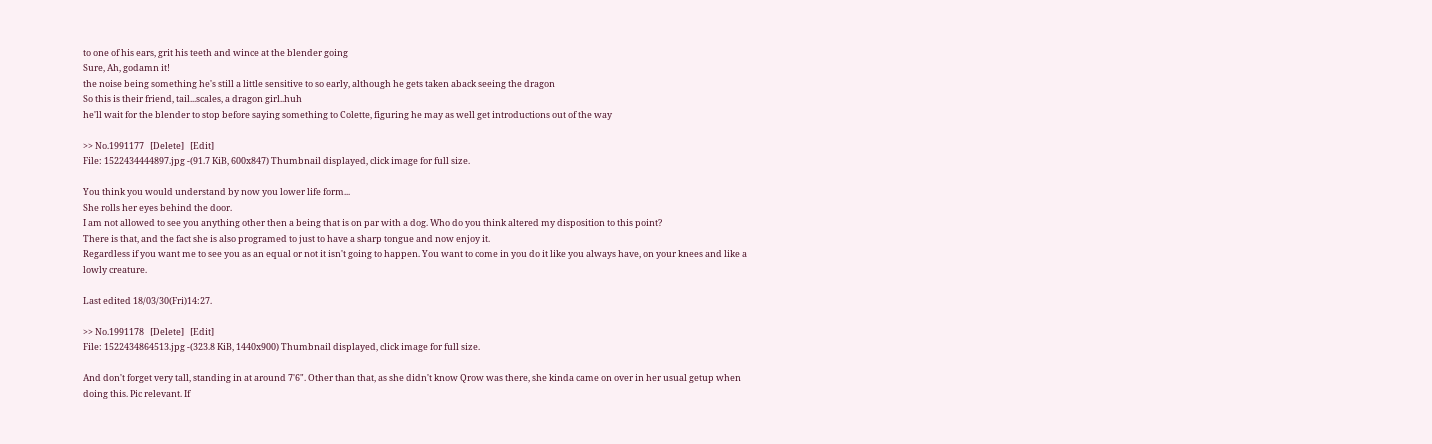to one of his ears, grit his teeth and wince at the blender going
Sure, Ah, godamn it!
the noise being something he's still a little sensitive to so early, although he gets taken aback seeing the dragon
So this is their friend, tail...scales, a dragon girl..huh
he'll wait for the blender to stop before saying something to Colette, figuring he may as well get introductions out of the way

>> No.1991177   [Delete]   [Edit]
File: 1522434444897.jpg -(91.7 KiB, 600x847) Thumbnail displayed, click image for full size.

You think you would understand by now you lower life form...
She rolls her eyes behind the door.
I am not allowed to see you anything other then a being that is on par with a dog. Who do you think altered my disposition to this point?
There is that, and the fact she is also programed to just to have a sharp tongue and now enjoy it.
Regardless if you want me to see you as an equal or not it isn't going to happen. You want to come in you do it like you always have, on your knees and like a lowly creature.

Last edited 18/03/30(Fri)14:27.

>> No.1991178   [Delete]   [Edit]
File: 1522434864513.jpg -(323.8 KiB, 1440x900) Thumbnail displayed, click image for full size.

And don't forget very tall, standing in at around 7'6". Other than that, as she didn't know Qrow was there, she kinda came on over in her usual getup when doing this. Pic relevant. If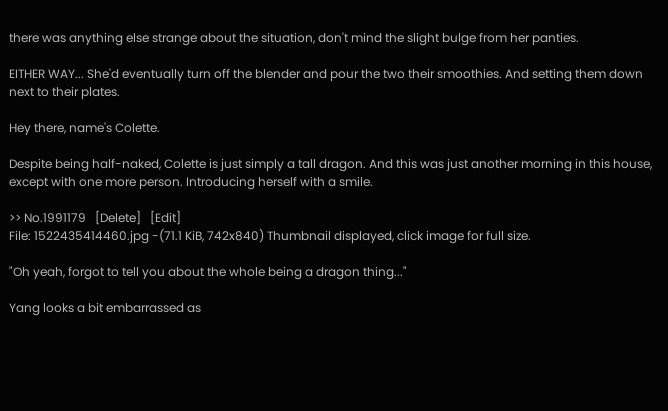there was anything else strange about the situation, don't mind the slight bulge from her panties.

EITHER WAY... She'd eventually turn off the blender and pour the two their smoothies. And setting them down next to their plates.

Hey there, name's Colette.

Despite being half-naked, Colette is just simply a tall dragon. And this was just another morning in this house, except with one more person. Introducing herself with a smile.

>> No.1991179   [Delete]   [Edit]
File: 1522435414460.jpg -(71.1 KiB, 742x840) Thumbnail displayed, click image for full size.

"Oh yeah, forgot to tell you about the whole being a dragon thing..."

Yang looks a bit embarrassed as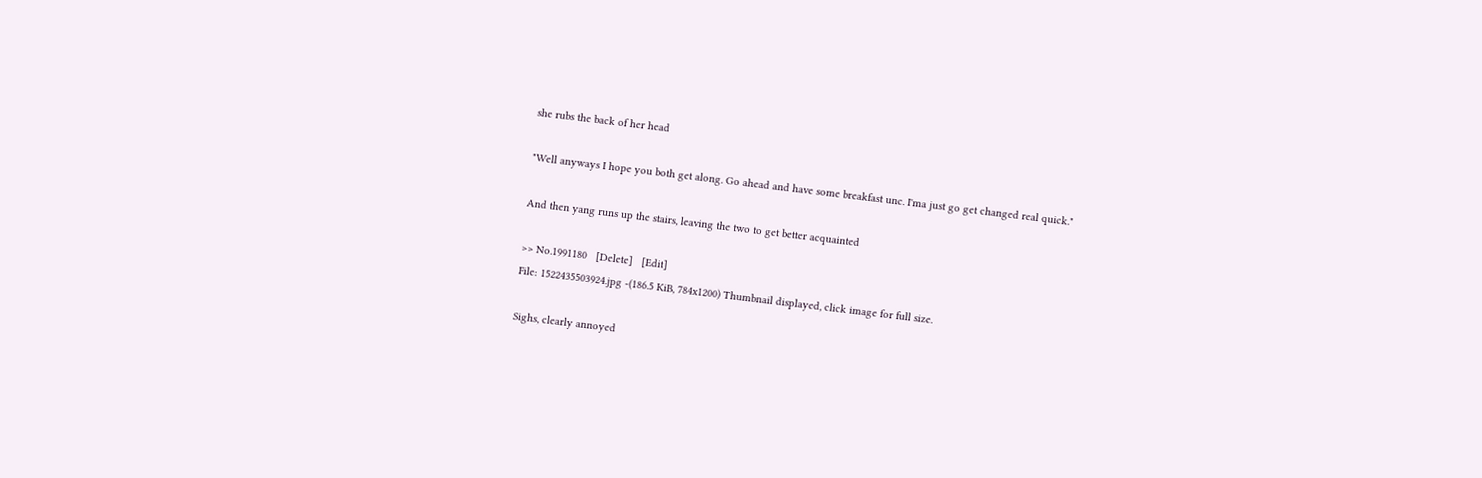she rubs the back of her head

"Well anyways I hope you both get along. Go ahead and have some breakfast unc. I'ma just go get changed real quick."

And then yang runs up the stairs, leaving the two to get better acquainted

>> No.1991180   [Delete]   [Edit]
File: 1522435503924.jpg -(186.5 KiB, 784x1200) Thumbnail displayed, click image for full size.

Sighs, clearly annoyed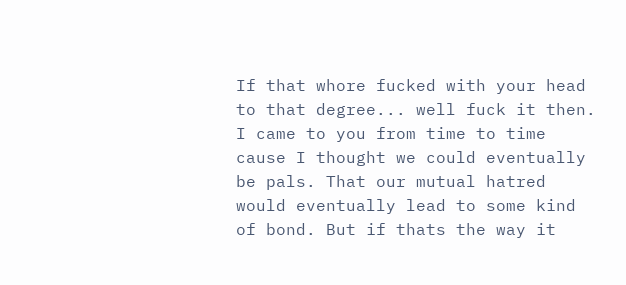If that whore fucked with your head to that degree... well fuck it then. I came to you from time to time cause I thought we could eventually be pals. That our mutual hatred would eventually lead to some kind of bond. But if thats the way it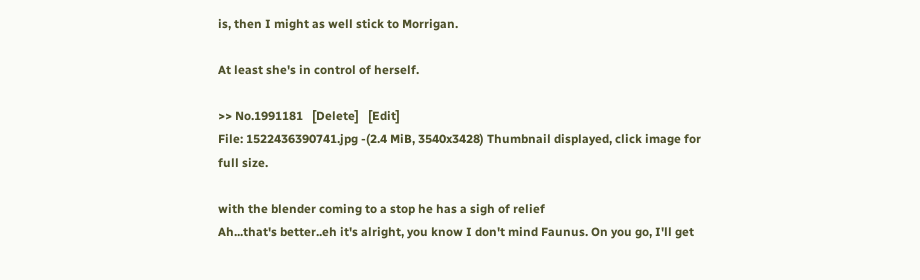is, then I might as well stick to Morrigan.

At least she's in control of herself.

>> No.1991181   [Delete]   [Edit]
File: 1522436390741.jpg -(2.4 MiB, 3540x3428) Thumbnail displayed, click image for full size.

with the blender coming to a stop he has a sigh of relief
Ah...that's better..eh it's alright, you know I don't mind Faunus. On you go, I'll get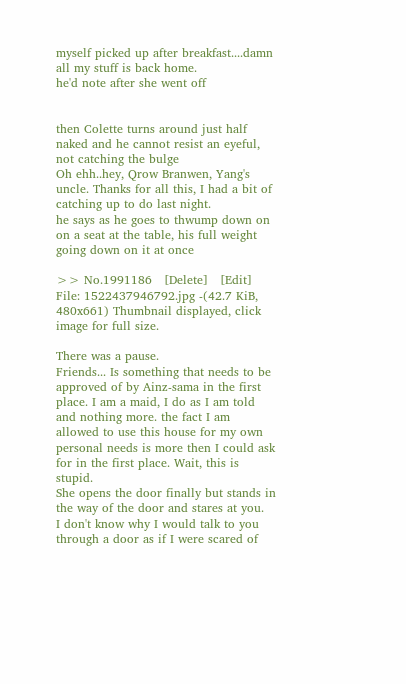myself picked up after breakfast....damn all my stuff is back home.
he'd note after she went off


then Colette turns around just half naked and he cannot resist an eyeful, not catching the bulge
Oh ehh..hey, Qrow Branwen, Yang's uncle. Thanks for all this, I had a bit of catching up to do last night.
he says as he goes to thwump down on on a seat at the table, his full weight going down on it at once

>> No.1991186   [Delete]   [Edit]
File: 1522437946792.jpg -(42.7 KiB, 480x661) Thumbnail displayed, click image for full size.

There was a pause.
Friends... Is something that needs to be approved of by Ainz-sama in the first place. I am a maid, I do as I am told and nothing more. the fact I am allowed to use this house for my own personal needs is more then I could ask for in the first place. Wait, this is stupid.
She opens the door finally but stands in the way of the door and stares at you.
I don't know why I would talk to you through a door as if I were scared of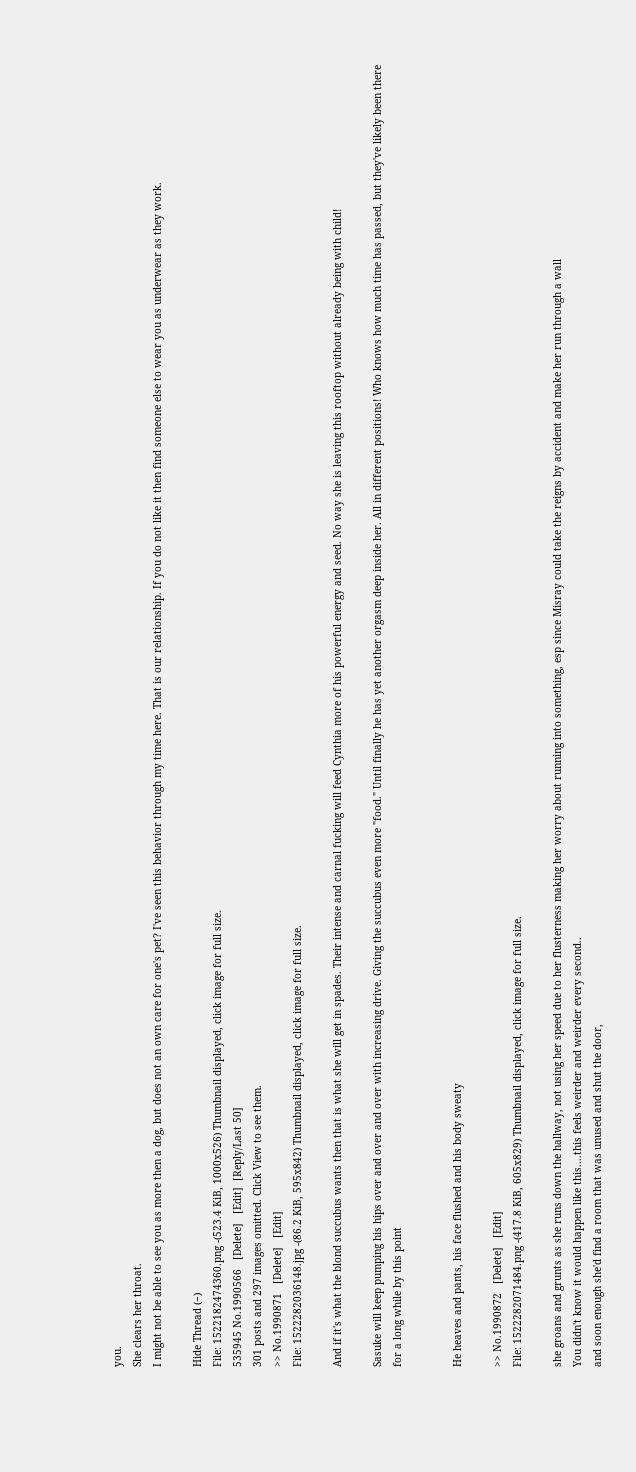you.
She clears her throat.
I might not be able to see you as more then a dog, but does not an own care for one's pet? I've seen this behavior through my time here. That is our relationship. If you do not like it then find someone else to wear you as underwear as they work.

Hide Thread (−)
File: 1522182474360.png -(523.4 KiB, 1000x526) Thumbnail displayed, click image for full size.
535945 No.1990566   [Delete]   [Edit]  [Reply/Last 50]
301 posts and 297 images omitted. Click View to see them.
>> No.1990871   [Delete]   [Edit]
File: 1522282036148.jpg -(86.2 KiB, 595x842) Thumbnail displayed, click image for full size.

And if it's what the blond succubus wants then that is what she will get in spades. Their intense and carnal fucking will feed Cynthia more of his powerful energy and seed. No way she is leaving this rooftop without already being with child!

Sasuke will keep pumping his hips over and over and over with increasing drive. Giving the succubus even more "food." Until finally he has yet another orgasm deep inside her. All in different positions! Who knows how much time has passed, but they've likely been there for a long while by this point


He heaves and pants, his face flushed and his body sweaty

>> No.1990872   [Delete]   [Edit]
File: 1522282071484.png -(417.8 KiB, 605x829) Thumbnail displayed, click image for full size.

she groans and grunts as she runs down the hallway, not using her speed due to her flusterness making her worry about running into something, esp since Misray could take the reigns by accident and make her run through a wall
You didn't know it would happen like this....this feels weirder and weirder every second..
and soon enough she'd find a room that was unused and shut the door,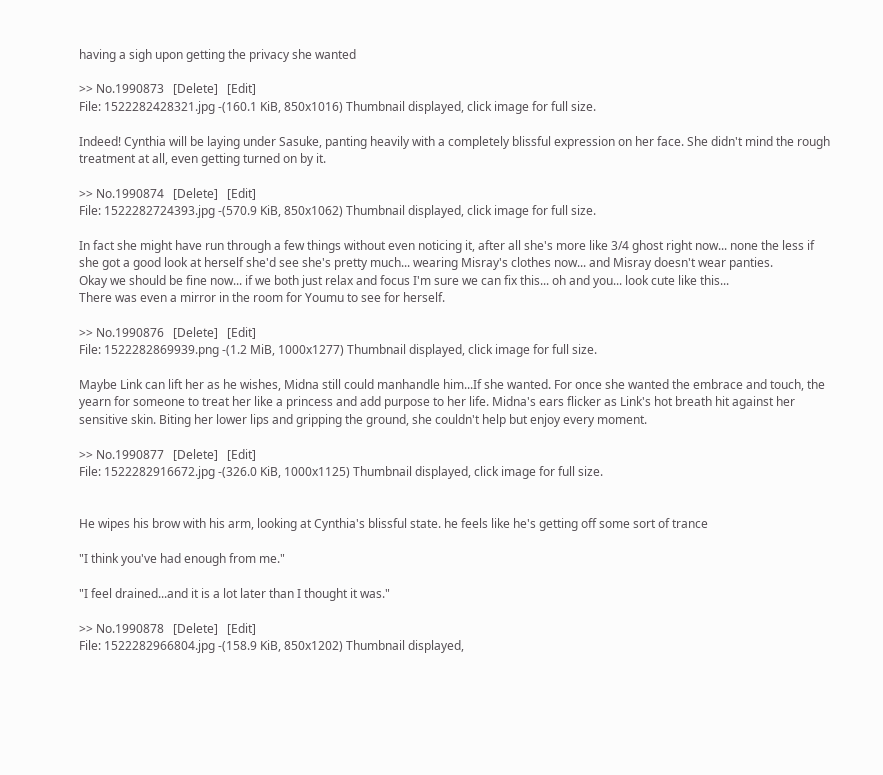having a sigh upon getting the privacy she wanted

>> No.1990873   [Delete]   [Edit]
File: 1522282428321.jpg -(160.1 KiB, 850x1016) Thumbnail displayed, click image for full size.

Indeed! Cynthia will be laying under Sasuke, panting heavily with a completely blissful expression on her face. She didn't mind the rough treatment at all, even getting turned on by it.

>> No.1990874   [Delete]   [Edit]
File: 1522282724393.jpg -(570.9 KiB, 850x1062) Thumbnail displayed, click image for full size.

In fact she might have run through a few things without even noticing it, after all she's more like 3/4 ghost right now... none the less if she got a good look at herself she'd see she's pretty much... wearing Misray's clothes now... and Misray doesn't wear panties.
Okay we should be fine now... if we both just relax and focus I'm sure we can fix this... oh and you... look cute like this...
There was even a mirror in the room for Youmu to see for herself.

>> No.1990876   [Delete]   [Edit]
File: 1522282869939.png -(1.2 MiB, 1000x1277) Thumbnail displayed, click image for full size.

Maybe Link can lift her as he wishes, Midna still could manhandle him...If she wanted. For once she wanted the embrace and touch, the yearn for someone to treat her like a princess and add purpose to her life. Midna's ears flicker as Link's hot breath hit against her sensitive skin. Biting her lower lips and gripping the ground, she couldn't help but enjoy every moment.

>> No.1990877   [Delete]   [Edit]
File: 1522282916672.jpg -(326.0 KiB, 1000x1125) Thumbnail displayed, click image for full size.


He wipes his brow with his arm, looking at Cynthia's blissful state. he feels like he's getting off some sort of trance

"I think you've had enough from me."

"I feel drained...and it is a lot later than I thought it was."

>> No.1990878   [Delete]   [Edit]
File: 1522282966804.jpg -(158.9 KiB, 850x1202) Thumbnail displayed,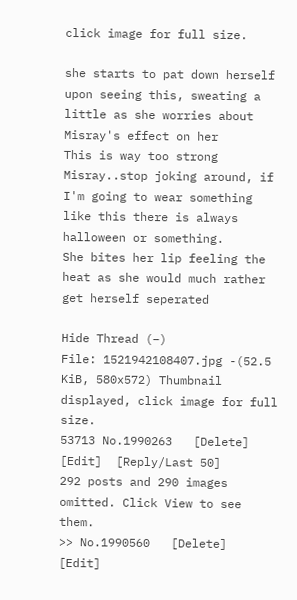click image for full size.

she starts to pat down herself upon seeing this, sweating a little as she worries about Misray's effect on her
This is way too strong Misray..stop joking around, if I'm going to wear something like this there is always halloween or something.
She bites her lip feeling the heat as she would much rather get herself seperated

Hide Thread (−)
File: 1521942108407.jpg -(52.5 KiB, 580x572) Thumbnail displayed, click image for full size.
53713 No.1990263   [Delete]   [Edit]  [Reply/Last 50]
292 posts and 290 images omitted. Click View to see them.
>> No.1990560   [Delete]   [Edit]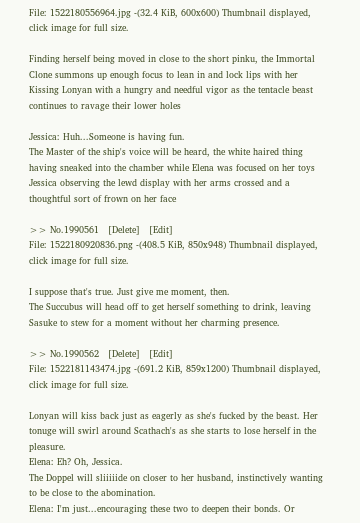File: 1522180556964.jpg -(32.4 KiB, 600x600) Thumbnail displayed, click image for full size.

Finding herself being moved in close to the short pinku, the Immortal Clone summons up enough focus to lean in and lock lips with her
Kissing Lonyan with a hungry and needful vigor as the tentacle beast continues to ravage their lower holes

Jessica: Huh...Someone is having fun.
The Master of the ship's voice will be heard, the white haired thing having sneaked into the chamber while Elena was focused on her toys
Jessica observing the lewd display with her arms crossed and a thoughtful sort of frown on her face

>> No.1990561   [Delete]   [Edit]
File: 1522180920836.png -(408.5 KiB, 850x948) Thumbnail displayed, click image for full size.

I suppose that's true. Just give me moment, then.
The Succubus will head off to get herself something to drink, leaving Sasuke to stew for a moment without her charming presence.

>> No.1990562   [Delete]   [Edit]
File: 1522181143474.jpg -(691.2 KiB, 859x1200) Thumbnail displayed, click image for full size.

Lonyan will kiss back just as eagerly as she's fucked by the beast. Her tonuge will swirl around Scathach's as she starts to lose herself in the pleasure.
Elena: Eh? Oh, Jessica.
The Doppel will sliiiiide on closer to her husband, instinctively wanting to be close to the abomination.
Elena: I'm just...encouraging these two to deepen their bonds. Or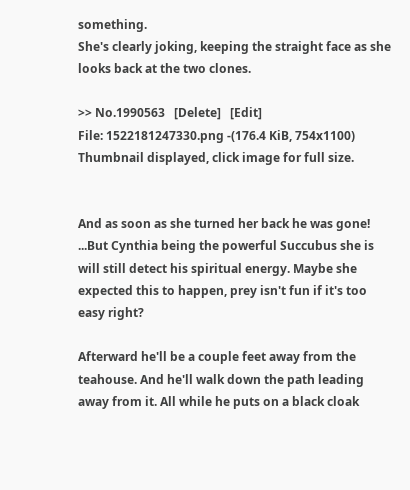something.
She's clearly joking, keeping the straight face as she looks back at the two clones.

>> No.1990563   [Delete]   [Edit]
File: 1522181247330.png -(176.4 KiB, 754x1100) Thumbnail displayed, click image for full size.


And as soon as she turned her back he was gone! ...But Cynthia being the powerful Succubus she is will still detect his spiritual energy. Maybe she expected this to happen, prey isn't fun if it's too easy right?

Afterward he'll be a couple feet away from the teahouse. And he'll walk down the path leading away from it. All while he puts on a black cloak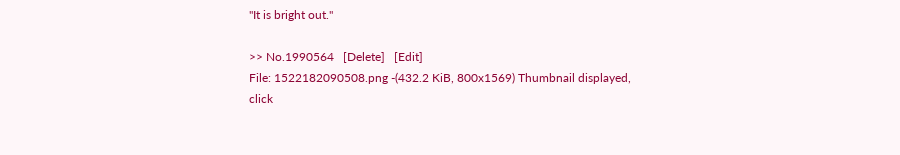"It is bright out."

>> No.1990564   [Delete]   [Edit]
File: 1522182090508.png -(432.2 KiB, 800x1569) Thumbnail displayed, click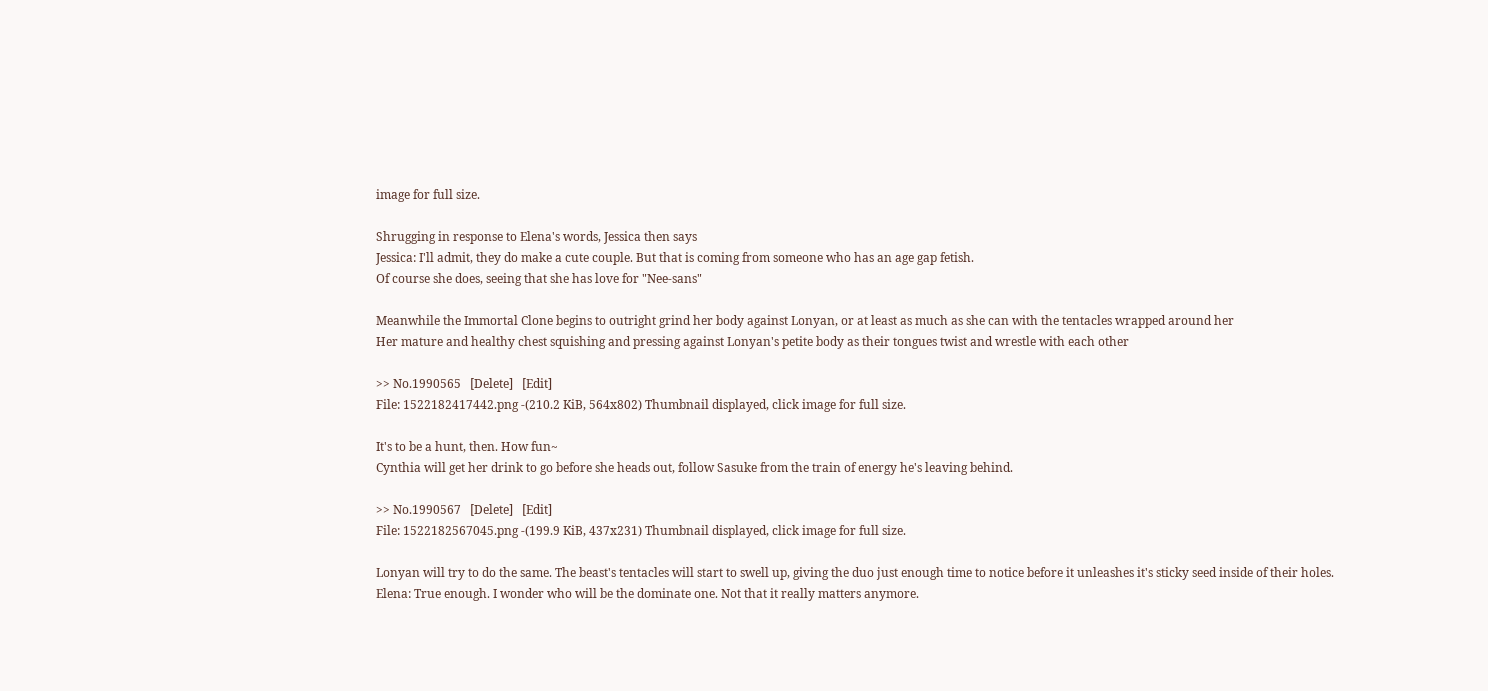image for full size.

Shrugging in response to Elena's words, Jessica then says
Jessica: I'll admit, they do make a cute couple. But that is coming from someone who has an age gap fetish.
Of course she does, seeing that she has love for "Nee-sans"

Meanwhile the Immortal Clone begins to outright grind her body against Lonyan, or at least as much as she can with the tentacles wrapped around her
Her mature and healthy chest squishing and pressing against Lonyan's petite body as their tongues twist and wrestle with each other

>> No.1990565   [Delete]   [Edit]
File: 1522182417442.png -(210.2 KiB, 564x802) Thumbnail displayed, click image for full size.

It's to be a hunt, then. How fun~
Cynthia will get her drink to go before she heads out, follow Sasuke from the train of energy he's leaving behind.

>> No.1990567   [Delete]   [Edit]
File: 1522182567045.png -(199.9 KiB, 437x231) Thumbnail displayed, click image for full size.

Lonyan will try to do the same. The beast's tentacles will start to swell up, giving the duo just enough time to notice before it unleashes it's sticky seed inside of their holes.
Elena: True enough. I wonder who will be the dominate one. Not that it really matters anymore.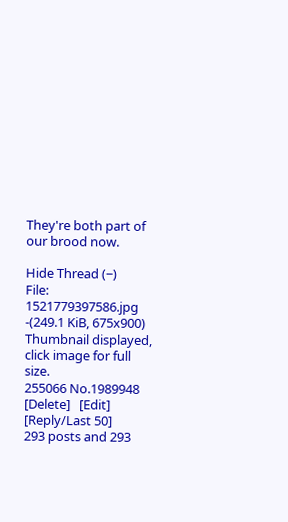They're both part of our brood now.

Hide Thread (−)
File: 1521779397586.jpg -(249.1 KiB, 675x900) Thumbnail displayed, click image for full size.
255066 No.1989948   [Delete]   [Edit]  [Reply/Last 50]
293 posts and 293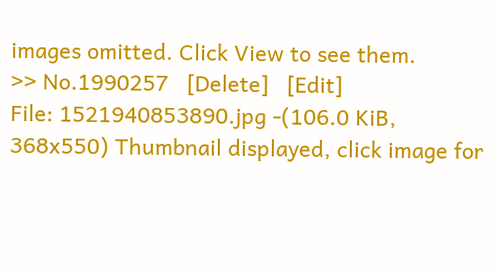images omitted. Click View to see them.
>> No.1990257   [Delete]   [Edit]
File: 1521940853890.jpg -(106.0 KiB, 368x550) Thumbnail displayed, click image for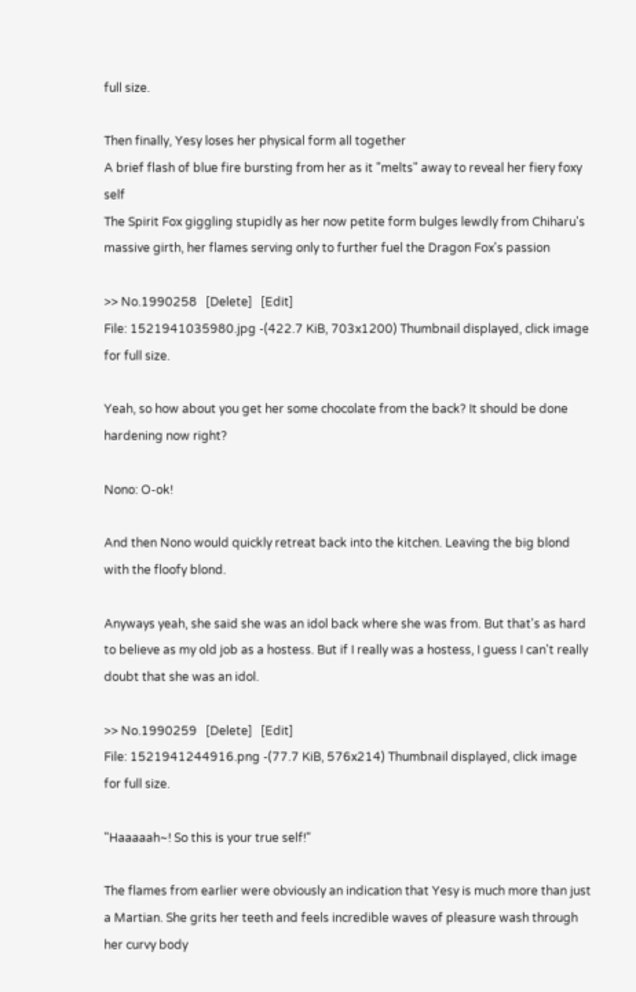full size.

Then finally, Yesy loses her physical form all together
A brief flash of blue fire bursting from her as it "melts" away to reveal her fiery foxy self
The Spirit Fox giggling stupidly as her now petite form bulges lewdly from Chiharu's massive girth, her flames serving only to further fuel the Dragon Fox's passion

>> No.1990258   [Delete]   [Edit]
File: 1521941035980.jpg -(422.7 KiB, 703x1200) Thumbnail displayed, click image for full size.

Yeah, so how about you get her some chocolate from the back? It should be done hardening now right?

Nono: O-ok!

And then Nono would quickly retreat back into the kitchen. Leaving the big blond with the floofy blond.

Anyways yeah, she said she was an idol back where she was from. But that's as hard to believe as my old job as a hostess. But if I really was a hostess, I guess I can't really doubt that she was an idol.

>> No.1990259   [Delete]   [Edit]
File: 1521941244916.png -(77.7 KiB, 576x214) Thumbnail displayed, click image for full size.

"Haaaaah~! So this is your true self!"

The flames from earlier were obviously an indication that Yesy is much more than just a Martian. She grits her teeth and feels incredible waves of pleasure wash through her curvy body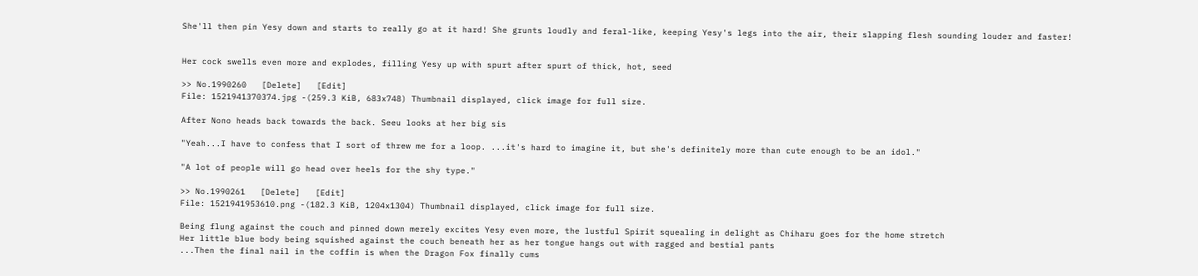She'll then pin Yesy down and starts to really go at it hard! She grunts loudly and feral-like, keeping Yesy's legs into the air, their slapping flesh sounding louder and faster!


Her cock swells even more and explodes, filling Yesy up with spurt after spurt of thick, hot, seed

>> No.1990260   [Delete]   [Edit]
File: 1521941370374.jpg -(259.3 KiB, 683x748) Thumbnail displayed, click image for full size.

After Nono heads back towards the back. Seeu looks at her big sis

"Yeah...I have to confess that I sort of threw me for a loop. ...it's hard to imagine it, but she's definitely more than cute enough to be an idol."

"A lot of people will go head over heels for the shy type."

>> No.1990261   [Delete]   [Edit]
File: 1521941953610.png -(182.3 KiB, 1204x1304) Thumbnail displayed, click image for full size.

Being flung against the couch and pinned down merely excites Yesy even more, the lustful Spirit squealing in delight as Chiharu goes for the home stretch
Her little blue body being squished against the couch beneath her as her tongue hangs out with ragged and bestial pants
...Then the final nail in the coffin is when the Dragon Fox finally cums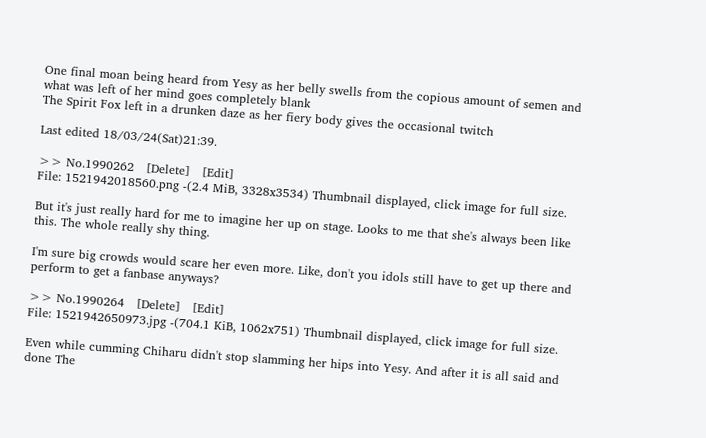One final moan being heard from Yesy as her belly swells from the copious amount of semen and what was left of her mind goes completely blank
The Spirit Fox left in a drunken daze as her fiery body gives the occasional twitch

Last edited 18/03/24(Sat)21:39.

>> No.1990262   [Delete]   [Edit]
File: 1521942018560.png -(2.4 MiB, 3328x3534) Thumbnail displayed, click image for full size.

But it's just really hard for me to imagine her up on stage. Looks to me that she's always been like this. The whole really shy thing.

I'm sure big crowds would scare her even more. Like, don't you idols still have to get up there and perform to get a fanbase anyways?

>> No.1990264   [Delete]   [Edit]
File: 1521942650973.jpg -(704.1 KiB, 1062x751) Thumbnail displayed, click image for full size.

Even while cumming Chiharu didn't stop slamming her hips into Yesy. And after it is all said and done The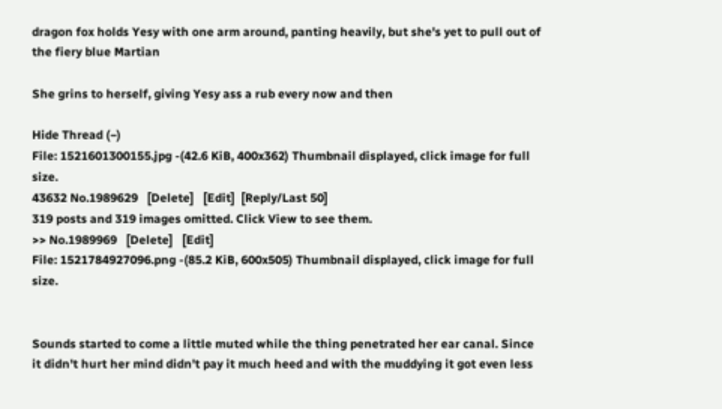dragon fox holds Yesy with one arm around, panting heavily, but she's yet to pull out of the fiery blue Martian

She grins to herself, giving Yesy ass a rub every now and then

Hide Thread (−)
File: 1521601300155.jpg -(42.6 KiB, 400x362) Thumbnail displayed, click image for full size.
43632 No.1989629   [Delete]   [Edit]  [Reply/Last 50]
319 posts and 319 images omitted. Click View to see them.
>> No.1989969   [Delete]   [Edit]
File: 1521784927096.png -(85.2 KiB, 600x505) Thumbnail displayed, click image for full size.


Sounds started to come a little muted while the thing penetrated her ear canal. Since it didn't hurt her mind didn't pay it much heed and with the muddying it got even less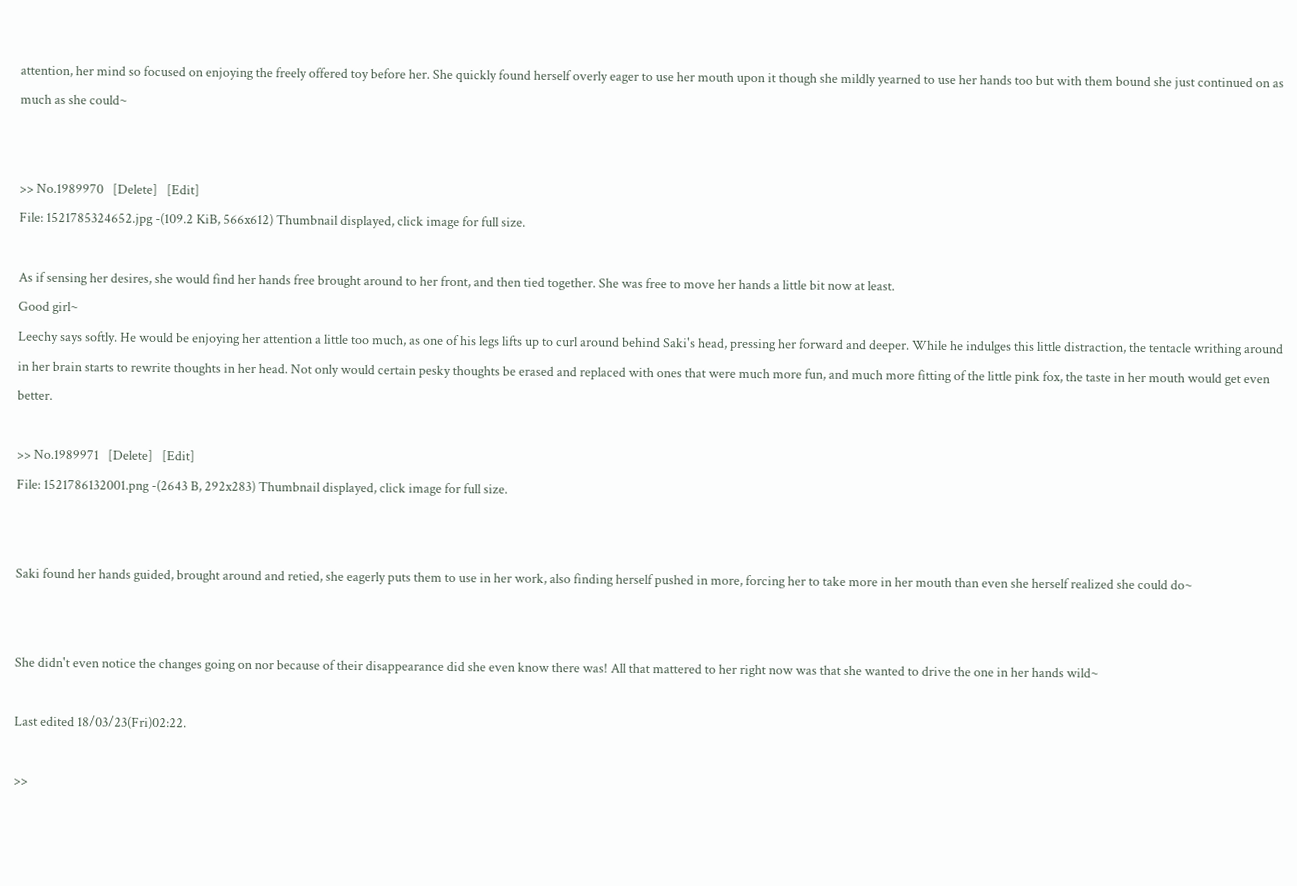attention, her mind so focused on enjoying the freely offered toy before her. She quickly found herself overly eager to use her mouth upon it though she mildly yearned to use her hands too but with them bound she just continued on as much as she could~


>> No.1989970   [Delete]   [Edit]
File: 1521785324652.jpg -(109.2 KiB, 566x612) Thumbnail displayed, click image for full size.

As if sensing her desires, she would find her hands free brought around to her front, and then tied together. She was free to move her hands a little bit now at least.
Good girl~
Leechy says softly. He would be enjoying her attention a little too much, as one of his legs lifts up to curl around behind Saki's head, pressing her forward and deeper. While he indulges this little distraction, the tentacle writhing around in her brain starts to rewrite thoughts in her head. Not only would certain pesky thoughts be erased and replaced with ones that were much more fun, and much more fitting of the little pink fox, the taste in her mouth would get even better.

>> No.1989971   [Delete]   [Edit]
File: 1521786132001.png -(2643 B, 292x283) Thumbnail displayed, click image for full size.


Saki found her hands guided, brought around and retied, she eagerly puts them to use in her work, also finding herself pushed in more, forcing her to take more in her mouth than even she herself realized she could do~


She didn't even notice the changes going on nor because of their disappearance did she even know there was! All that mattered to her right now was that she wanted to drive the one in her hands wild~

Last edited 18/03/23(Fri)02:22.

>>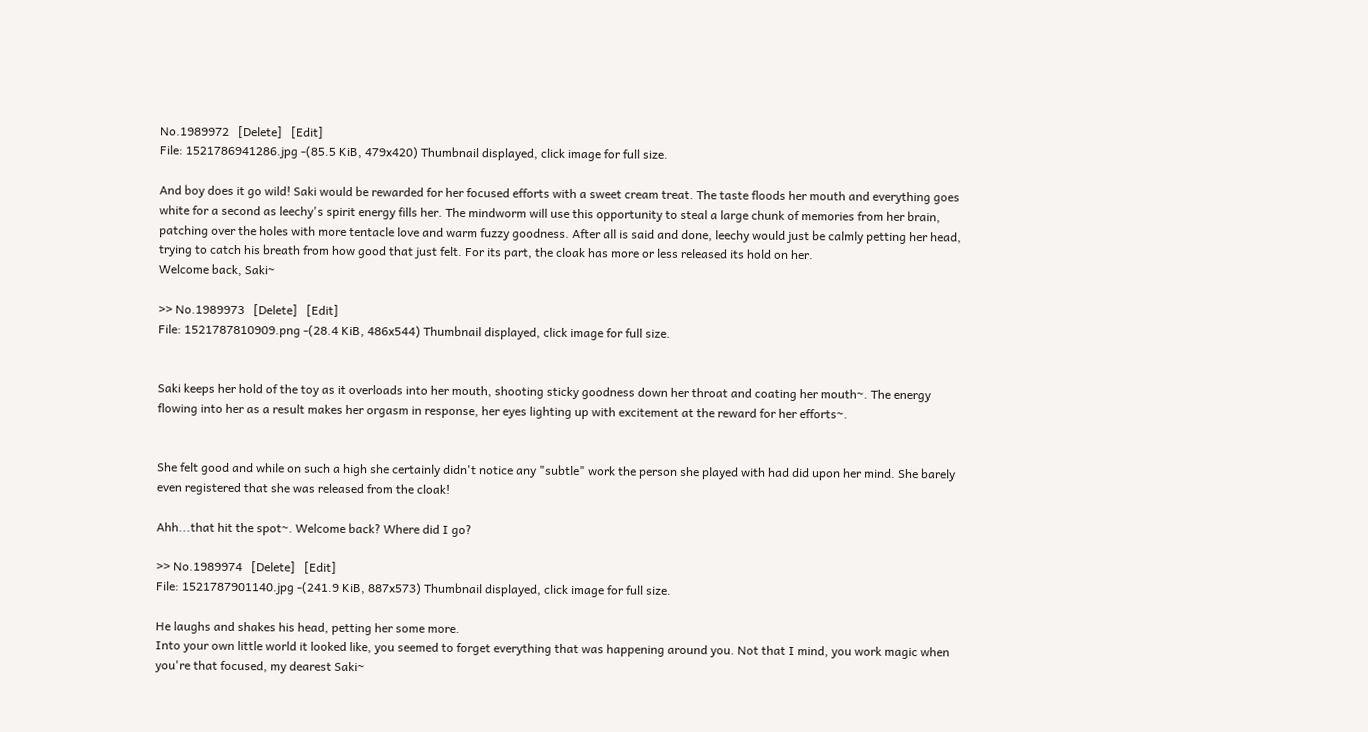No.1989972   [Delete]   [Edit]
File: 1521786941286.jpg -(85.5 KiB, 479x420) Thumbnail displayed, click image for full size.

And boy does it go wild! Saki would be rewarded for her focused efforts with a sweet cream treat. The taste floods her mouth and everything goes white for a second as leechy's spirit energy fills her. The mindworm will use this opportunity to steal a large chunk of memories from her brain, patching over the holes with more tentacle love and warm fuzzy goodness. After all is said and done, leechy would just be calmly petting her head, trying to catch his breath from how good that just felt. For its part, the cloak has more or less released its hold on her.
Welcome back, Saki~

>> No.1989973   [Delete]   [Edit]
File: 1521787810909.png -(28.4 KiB, 486x544) Thumbnail displayed, click image for full size.


Saki keeps her hold of the toy as it overloads into her mouth, shooting sticky goodness down her throat and coating her mouth~. The energy flowing into her as a result makes her orgasm in response, her eyes lighting up with excitement at the reward for her efforts~.


She felt good and while on such a high she certainly didn't notice any "subtle" work the person she played with had did upon her mind. She barely even registered that she was released from the cloak!

Ahh...that hit the spot~. Welcome back? Where did I go?

>> No.1989974   [Delete]   [Edit]
File: 1521787901140.jpg -(241.9 KiB, 887x573) Thumbnail displayed, click image for full size.

He laughs and shakes his head, petting her some more.
Into your own little world it looked like, you seemed to forget everything that was happening around you. Not that I mind, you work magic when you're that focused, my dearest Saki~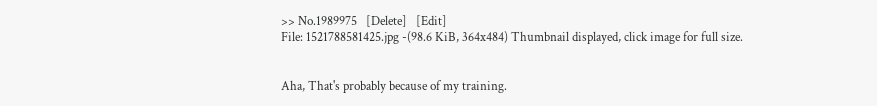>> No.1989975   [Delete]   [Edit]
File: 1521788581425.jpg -(98.6 KiB, 364x484) Thumbnail displayed, click image for full size.


Aha, That's probably because of my training.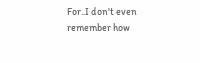For..I don't even remember how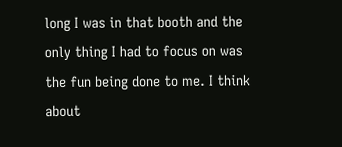long I was in that booth and the only thing I had to focus on was the fun being done to me. I think about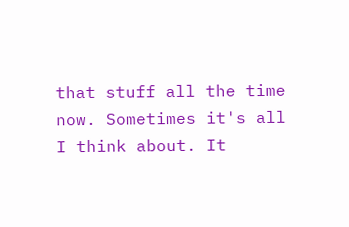that stuff all the time now. Sometimes it's all I think about. It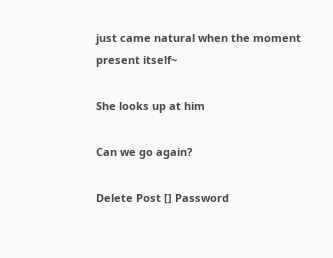just came natural when the moment present itself~

She looks up at him

Can we go again?

Delete Post [] Password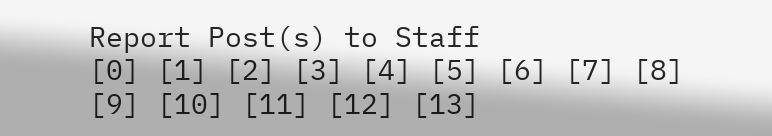Report Post(s) to Staff
[0] [1] [2] [3] [4] [5] [6] [7] [8] [9] [10] [11] [12] [13]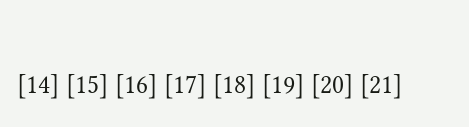[14] [15] [16] [17] [18] [19] [20] [21]